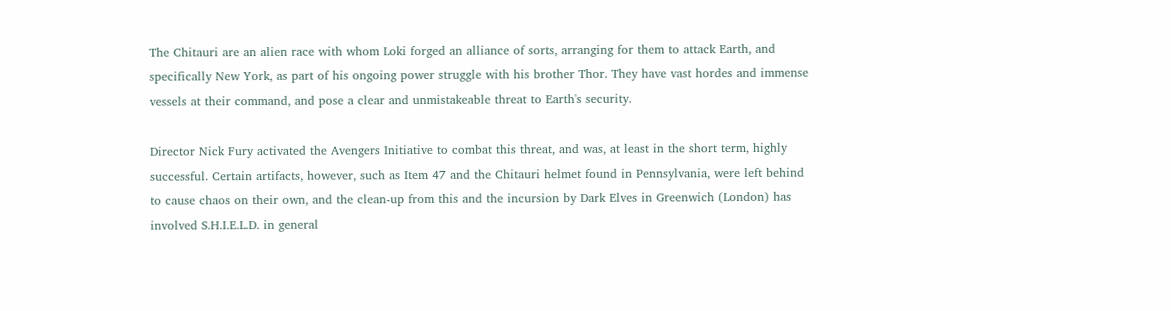The Chitauri are an alien race with whom Loki forged an alliance of sorts, arranging for them to attack Earth, and specifically New York, as part of his ongoing power struggle with his brother Thor. They have vast hordes and immense vessels at their command, and pose a clear and unmistakeable threat to Earth's security.

Director Nick Fury activated the Avengers Initiative to combat this threat, and was, at least in the short term, highly successful. Certain artifacts, however, such as Item 47 and the Chitauri helmet found in Pennsylvania, were left behind to cause chaos on their own, and the clean-up from this and the incursion by Dark Elves in Greenwich (London) has involved S.H.I.E.L.D. in general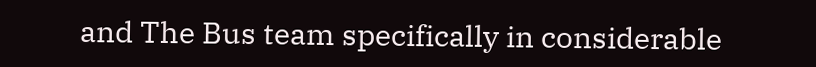and The Bus team specifically in considerable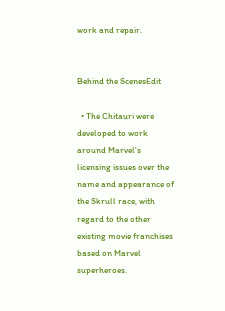work and repair.


Behind the ScenesEdit

  • The Chitauri were developed to work around Marvel's licensing issues over the name and appearance of the Skrull race, with regard to the other existing movie franchises based on Marvel superheroes.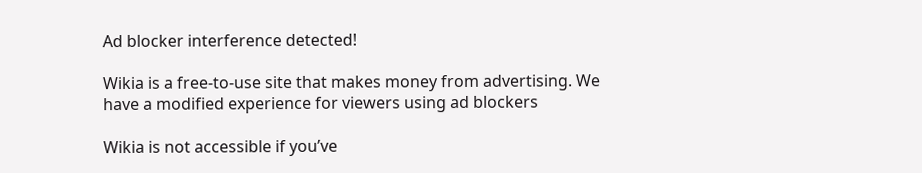Ad blocker interference detected!

Wikia is a free-to-use site that makes money from advertising. We have a modified experience for viewers using ad blockers

Wikia is not accessible if you’ve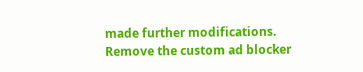made further modifications. Remove the custom ad blocker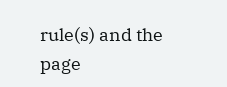rule(s) and the page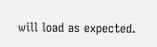will load as expected.